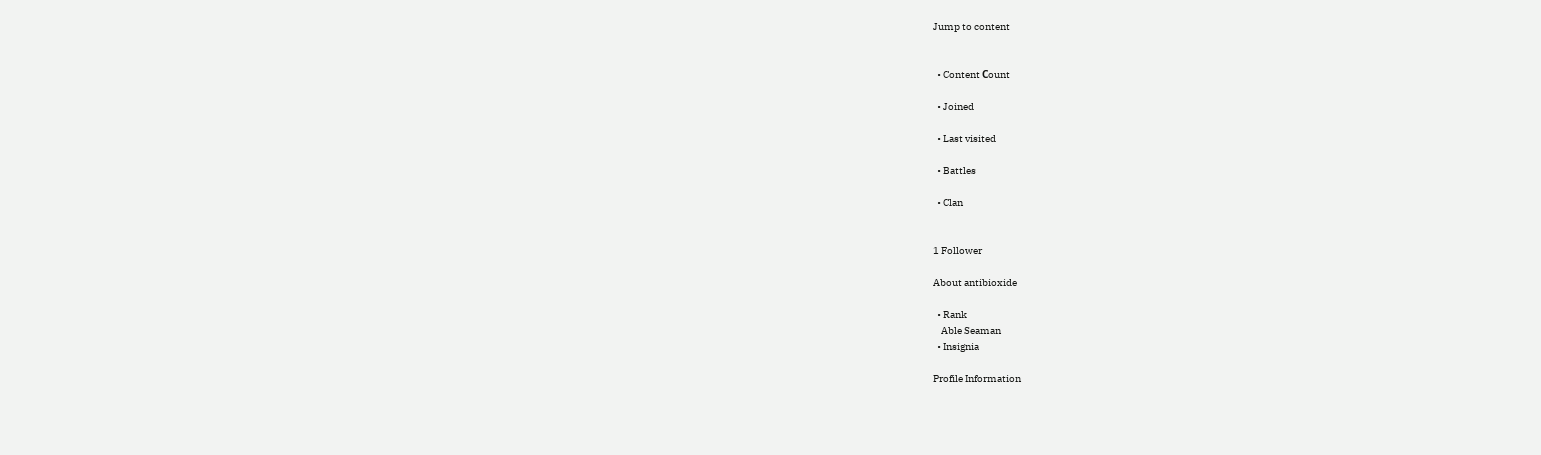Jump to content


  • Content Сount

  • Joined

  • Last visited

  • Battles

  • Clan


1 Follower

About antibioxide

  • Rank
    Able Seaman
  • Insignia

Profile Information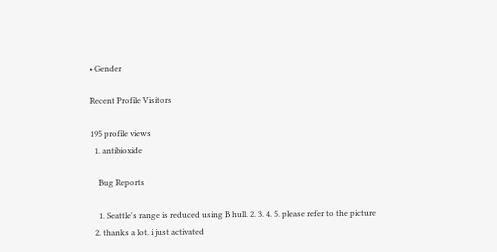• Gender

Recent Profile Visitors

195 profile views
  1. antibioxide

    Bug Reports

    1. Seattle's range is reduced using B hull. 2. 3. 4. 5. please refer to the picture
  2. thanks a lot. i just activated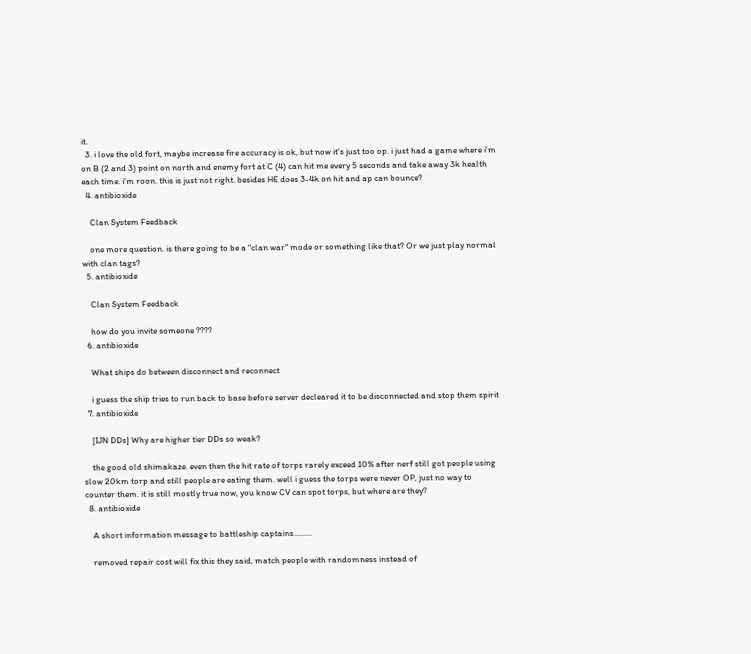it.
  3. i love the old fort, maybe increase fire accuracy is ok, but now it's just too op. i just had a game where i'm on B (2 and 3) point on north and enemy fort at C (4) can hit me every 5 seconds and take away 3k health each time. i'm roon. this is just not right. besides HE does 3-4k on hit and ap can bounce?
  4. antibioxide

    Clan System Feedback

    one more question. is there going to be a "clan war" mode or something like that? Or we just play normal with clan tags?
  5. antibioxide

    Clan System Feedback

    how do you invite someone ????
  6. antibioxide

    What ships do between disconnect and reconnect

    i guess the ship tries to run back to base before server decleared it to be disconnected and stop them spirit
  7. antibioxide

    [IJN DDs] Why are higher tier DDs so weak?

    the good old shimakaze. even then the hit rate of torps rarely exceed 10% after nerf still got people using slow 20km torp and still people are eating them. well i guess the torps were never OP, just no way to counter them. it is still mostly true now, you know CV can spot torps, but where are they?
  8. antibioxide

    A short information message to battleship captains.........

    removed repair cost will fix this they said, match people with randomness instead of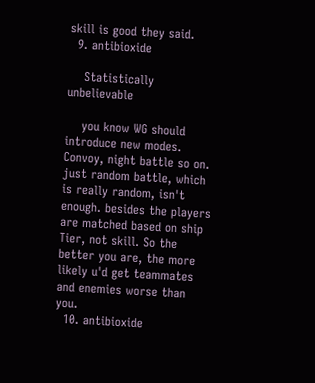skill is good they said.
  9. antibioxide

    Statistically unbelievable

    you know WG should introduce new modes. Convoy, night battle so on. just random battle, which is really random, isn't enough. besides the players are matched based on ship Tier, not skill. So the better you are, the more likely u'd get teammates and enemies worse than you.
  10. antibioxide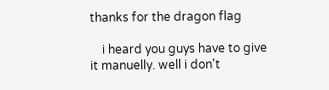thanks for the dragon flag

    i heard you guys have to give it manuelly. well i don't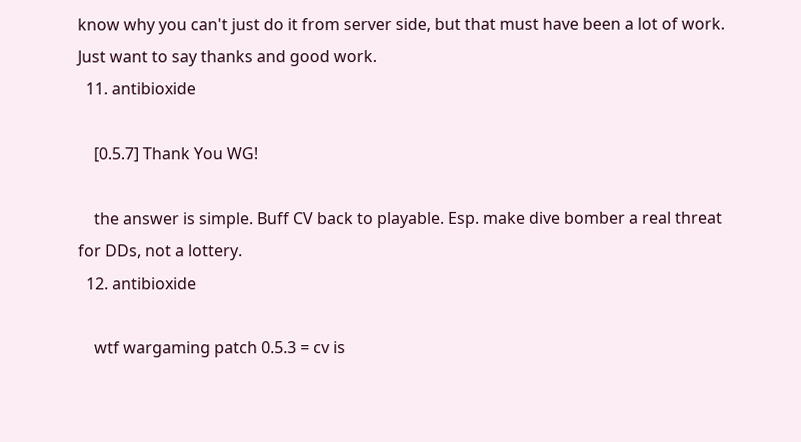know why you can't just do it from server side, but that must have been a lot of work. Just want to say thanks and good work.
  11. antibioxide

    [0.5.7] Thank You WG!

    the answer is simple. Buff CV back to playable. Esp. make dive bomber a real threat for DDs, not a lottery.
  12. antibioxide

    wtf wargaming patch 0.5.3 = cv is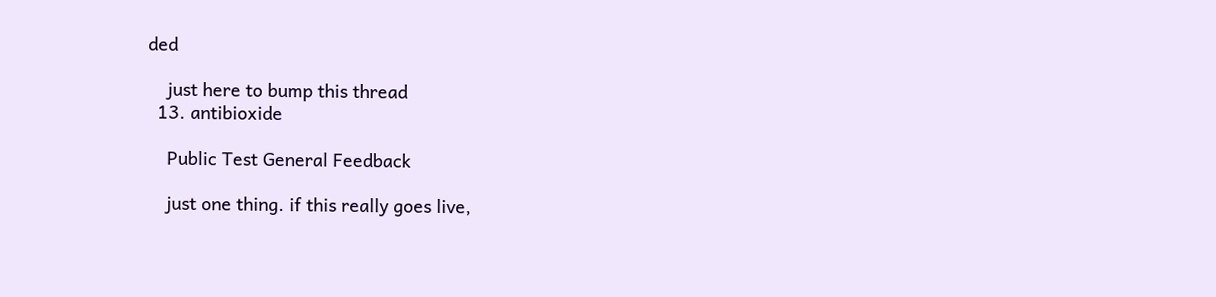ded

    just here to bump this thread
  13. antibioxide

    Public Test General Feedback

    just one thing. if this really goes live,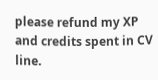please refund my XP and credits spent in CV line.